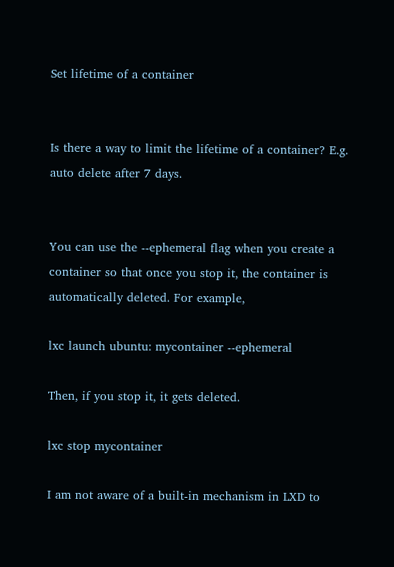Set lifetime of a container


Is there a way to limit the lifetime of a container? E.g. auto delete after 7 days.


You can use the --ephemeral flag when you create a container so that once you stop it, the container is automatically deleted. For example,

lxc launch ubuntu: mycontainer --ephemeral

Then, if you stop it, it gets deleted.

lxc stop mycontainer

I am not aware of a built-in mechanism in LXD to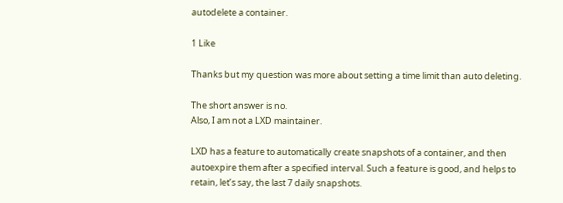autodelete a container.

1 Like

Thanks but my question was more about setting a time limit than auto deleting.

The short answer is no.
Also, I am not a LXD maintainer.

LXD has a feature to automatically create snapshots of a container, and then autoexpire them after a specified interval. Such a feature is good, and helps to retain, let’s say, the last 7 daily snapshots.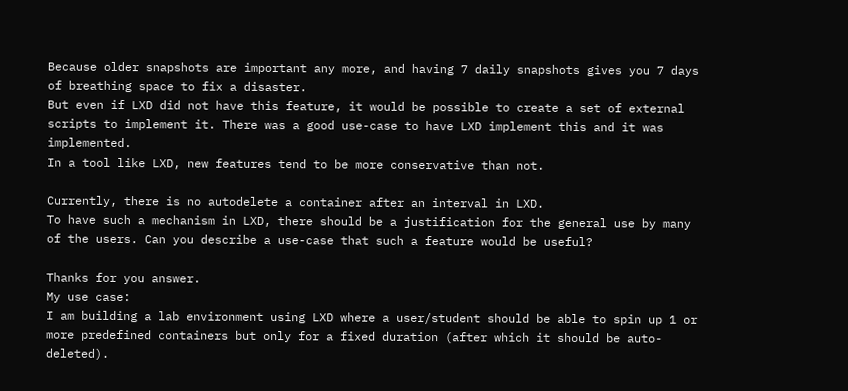Because older snapshots are important any more, and having 7 daily snapshots gives you 7 days of breathing space to fix a disaster.
But even if LXD did not have this feature, it would be possible to create a set of external scripts to implement it. There was a good use-case to have LXD implement this and it was implemented.
In a tool like LXD, new features tend to be more conservative than not.

Currently, there is no autodelete a container after an interval in LXD.
To have such a mechanism in LXD, there should be a justification for the general use by many of the users. Can you describe a use-case that such a feature would be useful?

Thanks for you answer.
My use case:
I am building a lab environment using LXD where a user/student should be able to spin up 1 or more predefined containers but only for a fixed duration (after which it should be auto-deleted).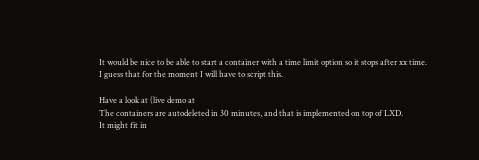It would be nice to be able to start a container with a time limit option so it stops after xx time.
I guess that for the moment I will have to script this.

Have a look at (live demo at
The containers are autodeleted in 30 minutes, and that is implemented on top of LXD.
It might fit in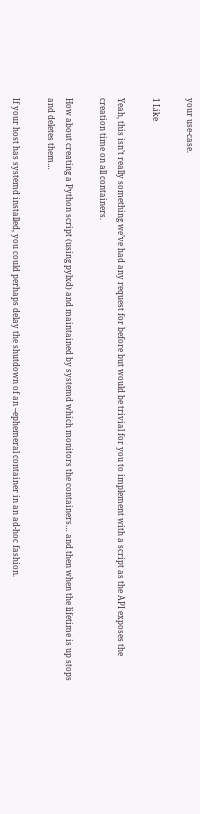your use-case.

1 Like

Yeah, this isn’t really something we’ve had any request for before but would be trivial for you to implement with a script as the API exposes the creation time on all containers.

How about creating a Python script (using pylxd) and maintained by systemd which monitors the containers… and then when the lifetime is up stops and deletes them…

If your host has systemd installed, you could perhaps delay the shutdown of an --ephemeral container in an ad-hoc fashion.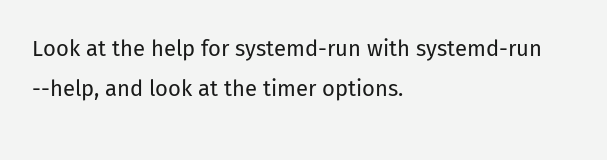Look at the help for systemd-run with systemd-run --help, and look at the timer options.